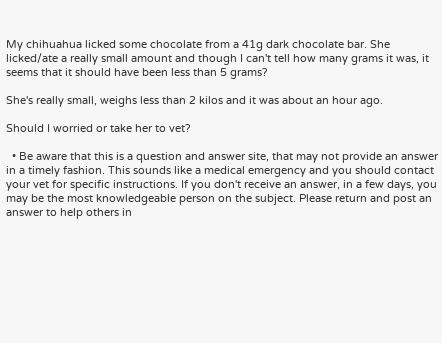My chihuahua licked some chocolate from a 41g dark chocolate bar. She licked/ate a really small amount and though I can't tell how many grams it was, it seems that it should have been less than 5 grams?

She's really small, weighs less than 2 kilos and it was about an hour ago.

Should I worried or take her to vet?

  • Be aware that this is a question and answer site, that may not provide an answer in a timely fashion. This sounds like a medical emergency and you should contact your vet for specific instructions. If you don't receive an answer, in a few days, you may be the most knowledgeable person on the subject. Please return and post an answer to help others in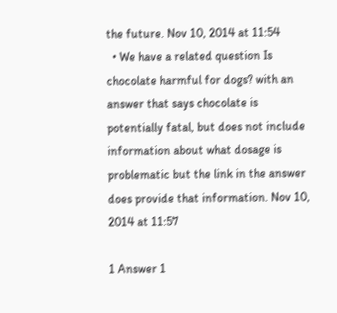the future. Nov 10, 2014 at 11:54
  • We have a related question Is chocolate harmful for dogs? with an answer that says chocolate is potentially fatal, but does not include information about what dosage is problematic but the link in the answer does provide that information. Nov 10, 2014 at 11:57

1 Answer 1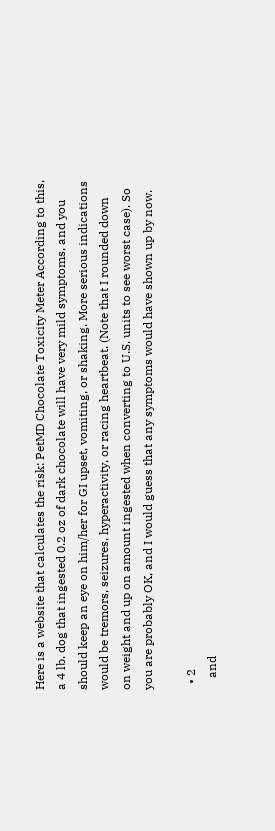Here is a website that calculates the risk: PetMD Chocolate Toxicity Meter According to this, a 4 lb. dog that ingested 0.2 oz of dark chocolate will have very mild symptoms, and you should keep an eye on him/her for GI upset, vomiting, or shaking. More serious indications would be tremors, seizures, hyperactivity, or racing heartbeat. (Note that I rounded down on weight and up on amount ingested when converting to U.S. units to see worst case). So you are probably OK, and I would guess that any symptoms would have shown up by now.

  • 2
    and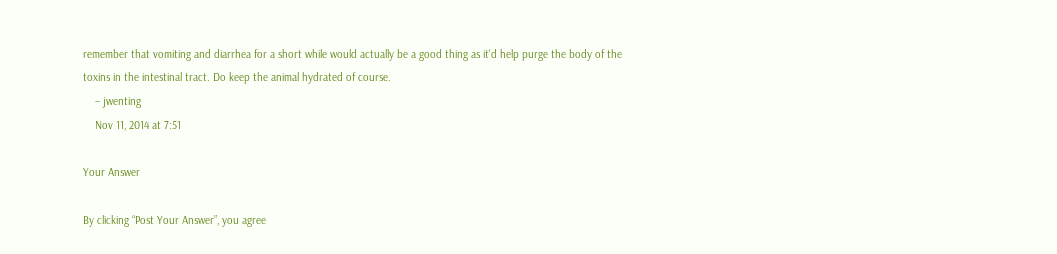remember that vomiting and diarrhea for a short while would actually be a good thing as it'd help purge the body of the toxins in the intestinal tract. Do keep the animal hydrated of course.
    – jwenting
    Nov 11, 2014 at 7:51

Your Answer

By clicking “Post Your Answer”, you agree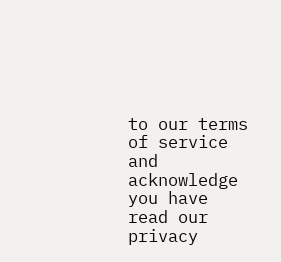to our terms of service and acknowledge you have read our privacy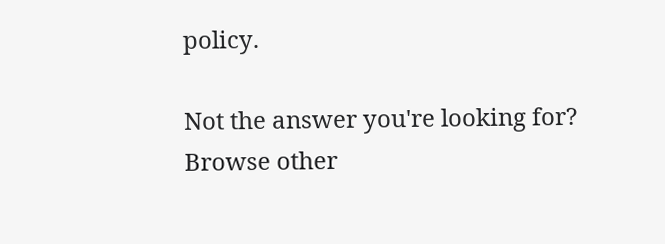policy.

Not the answer you're looking for? Browse other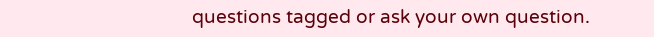questions tagged or ask your own question.